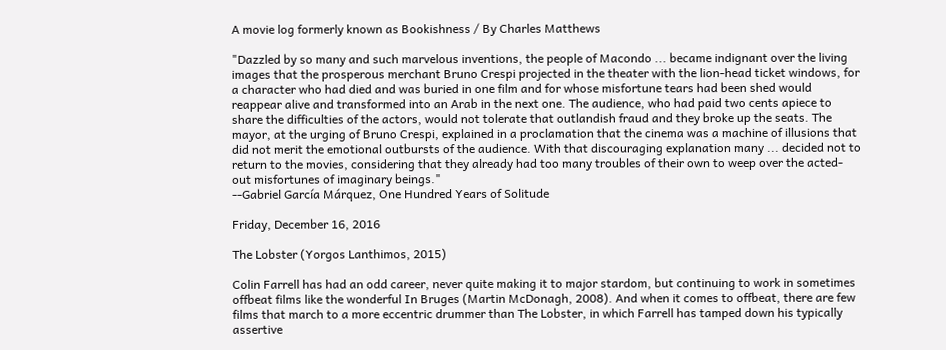A movie log formerly known as Bookishness / By Charles Matthews

"Dazzled by so many and such marvelous inventions, the people of Macondo ... became indignant over the living images that the prosperous merchant Bruno Crespi projected in the theater with the lion-head ticket windows, for a character who had died and was buried in one film and for whose misfortune tears had been shed would reappear alive and transformed into an Arab in the next one. The audience, who had paid two cents apiece to share the difficulties of the actors, would not tolerate that outlandish fraud and they broke up the seats. The mayor, at the urging of Bruno Crespi, explained in a proclamation that the cinema was a machine of illusions that did not merit the emotional outbursts of the audience. With that discouraging explanation many ... decided not to return to the movies, considering that they already had too many troubles of their own to weep over the acted-out misfortunes of imaginary beings."
--Gabriel García Márquez, One Hundred Years of Solitude

Friday, December 16, 2016

The Lobster (Yorgos Lanthimos, 2015)

Colin Farrell has had an odd career, never quite making it to major stardom, but continuing to work in sometimes offbeat films like the wonderful In Bruges (Martin McDonagh, 2008). And when it comes to offbeat, there are few films that march to a more eccentric drummer than The Lobster, in which Farrell has tamped down his typically assertive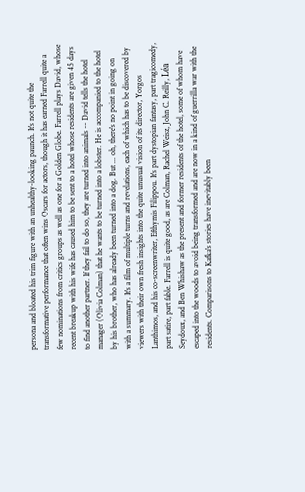persona and bloated his trim figure with an unhealthy-looking paunch. It's not quite the transformative performance that often wins Oscars for actors, though it has earned Farrell quite a few nominations from critics groups as well as one for a Golden Globe. Farrell plays David, whose recent breakup with his wife has caused him to be sent to a hotel whose residents are given 45 days to find another partner. If they fail to do so, they are turned into animals -- David tells the hotel manager (Olivia Colman) that he wants to be turned into a lobster. He is accompanied to the hotel by his brother, who has already been turned into a dog. But ... oh, there's no point in going on with a summary. It's a film of multiple turns and revelations, each of which has to be discovered by viewers with their own fresh insights into the quite unusual vision of its director, Yorgos Lanthimos, and his co-screenwriter, Efthymis Filippou. It's part dystopian fantasy, part tragicomedy, part satire, part fable. Farrell is quite good, as are Colman, Rachel Weisz, John C. Reilly, Léa Seydoux, and Ben Whishaw as the present and former residents of the hotel, some of whom have escaped into the woods to avoid being transformed and are now in a kind of guerrilla war with the residents. Comparisons to Kafka's stories have inevitably been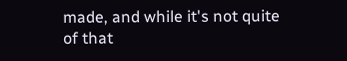made, and while it's not quite of that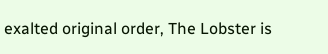exalted original order, The Lobster is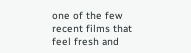one of the few recent films that feel fresh and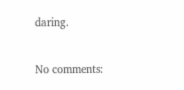daring.

No comments: